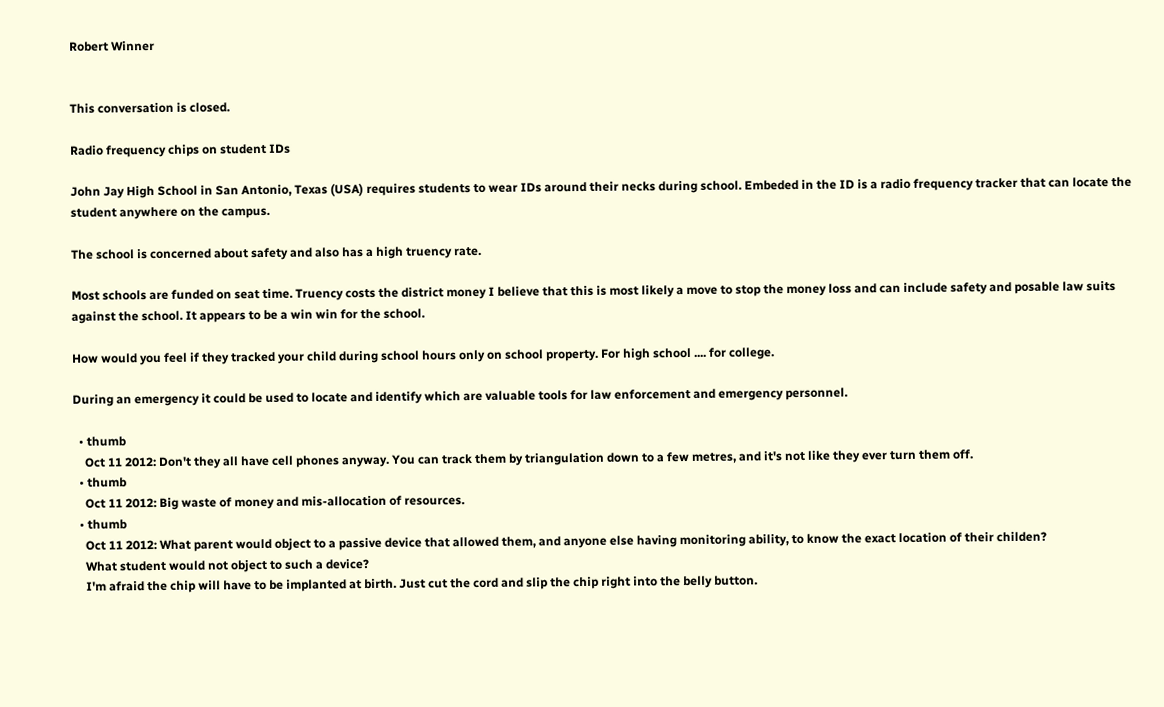Robert Winner


This conversation is closed.

Radio frequency chips on student IDs

John Jay High School in San Antonio, Texas (USA) requires students to wear IDs around their necks during school. Embeded in the ID is a radio frequency tracker that can locate the student anywhere on the campus.

The school is concerned about safety and also has a high truency rate.

Most schools are funded on seat time. Truency costs the district money I believe that this is most likely a move to stop the money loss and can include safety and posable law suits against the school. It appears to be a win win for the school.

How would you feel if they tracked your child during school hours only on school property. For high school .... for college.

During an emergency it could be used to locate and identify which are valuable tools for law enforcement and emergency personnel.

  • thumb
    Oct 11 2012: Don't they all have cell phones anyway. You can track them by triangulation down to a few metres, and it's not like they ever turn them off.
  • thumb
    Oct 11 2012: Big waste of money and mis-allocation of resources.
  • thumb
    Oct 11 2012: What parent would object to a passive device that allowed them, and anyone else having monitoring ability, to know the exact location of their childen?
    What student would not object to such a device?
    I'm afraid the chip will have to be implanted at birth. Just cut the cord and slip the chip right into the belly button.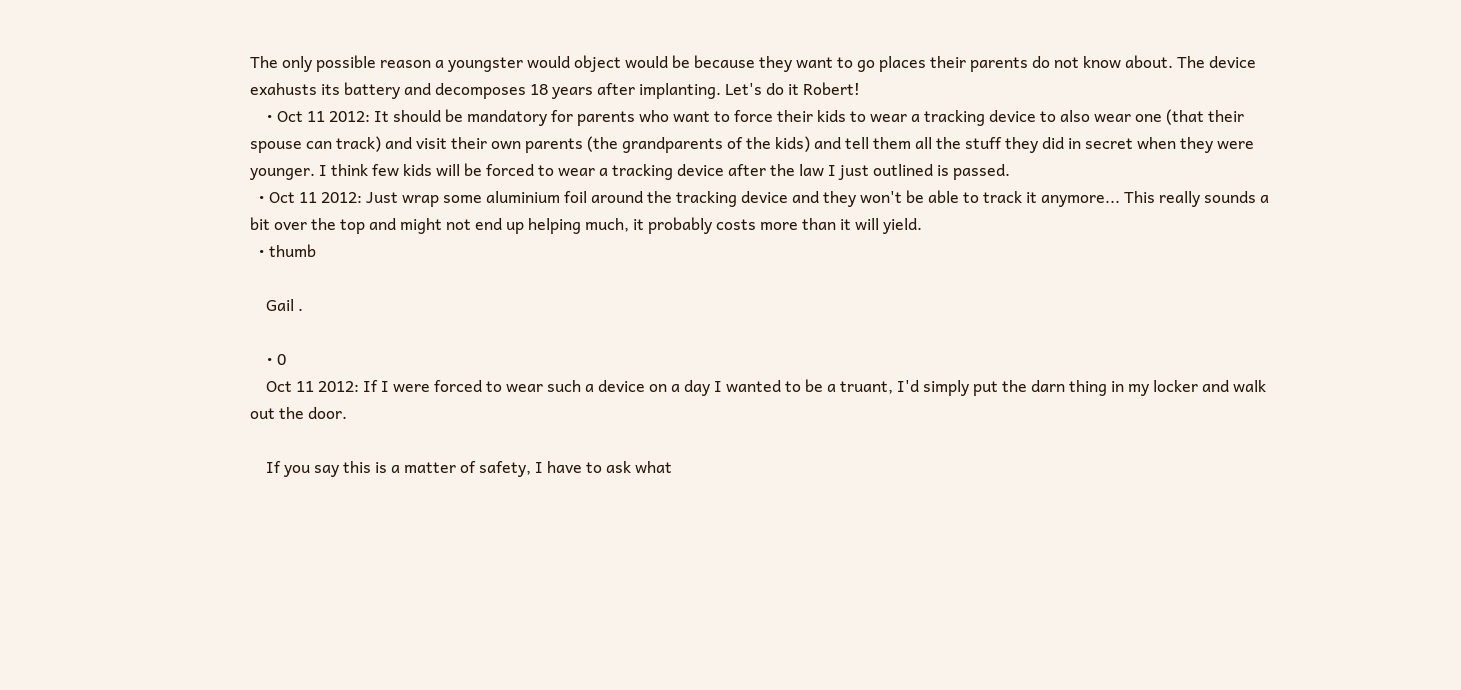The only possible reason a youngster would object would be because they want to go places their parents do not know about. The device exahusts its battery and decomposes 18 years after implanting. Let's do it Robert!
    • Oct 11 2012: It should be mandatory for parents who want to force their kids to wear a tracking device to also wear one (that their spouse can track) and visit their own parents (the grandparents of the kids) and tell them all the stuff they did in secret when they were younger. I think few kids will be forced to wear a tracking device after the law I just outlined is passed.
  • Oct 11 2012: Just wrap some aluminium foil around the tracking device and they won't be able to track it anymore... This really sounds a bit over the top and might not end up helping much, it probably costs more than it will yield.
  • thumb

    Gail .

    • 0
    Oct 11 2012: If I were forced to wear such a device on a day I wanted to be a truant, I'd simply put the darn thing in my locker and walk out the door.

    If you say this is a matter of safety, I have to ask what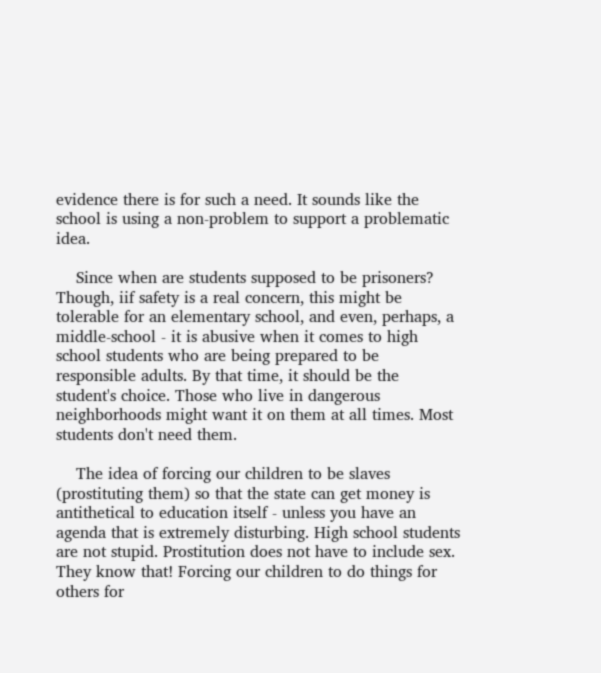evidence there is for such a need. It sounds like the school is using a non-problem to support a problematic idea.

    Since when are students supposed to be prisoners? Though, iif safety is a real concern, this might be tolerable for an elementary school, and even, perhaps, a middle-school - it is abusive when it comes to high school students who are being prepared to be responsible adults. By that time, it should be the student's choice. Those who live in dangerous neighborhoods might want it on them at all times. Most students don't need them.

    The idea of forcing our children to be slaves (prostituting them) so that the state can get money is antithetical to education itself - unless you have an agenda that is extremely disturbing. High school students are not stupid. Prostitution does not have to include sex. They know that! Forcing our children to do things for others for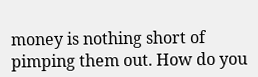money is nothing short of pimping them out. How do you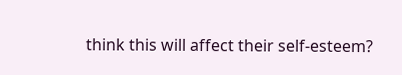think this will affect their self-esteem?